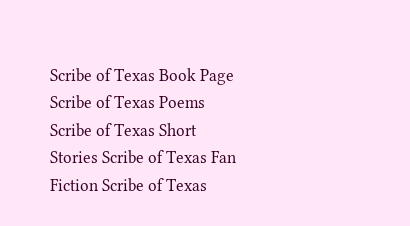Scribe of Texas Book Page Scribe of Texas Poems Scribe of Texas Short Stories Scribe of Texas Fan Fiction Scribe of Texas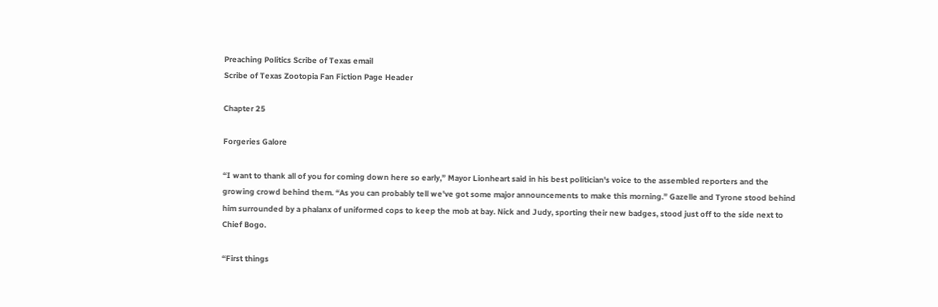Preaching Politics Scribe of Texas email
Scribe of Texas Zootopia Fan Fiction Page Header

Chapter 25

Forgeries Galore

“I want to thank all of you for coming down here so early,” Mayor Lionheart said in his best politician's voice to the assembled reporters and the growing crowd behind them. “As you can probably tell we've got some major announcements to make this morning.” Gazelle and Tyrone stood behind him surrounded by a phalanx of uniformed cops to keep the mob at bay. Nick and Judy, sporting their new badges, stood just off to the side next to Chief Bogo.

“First things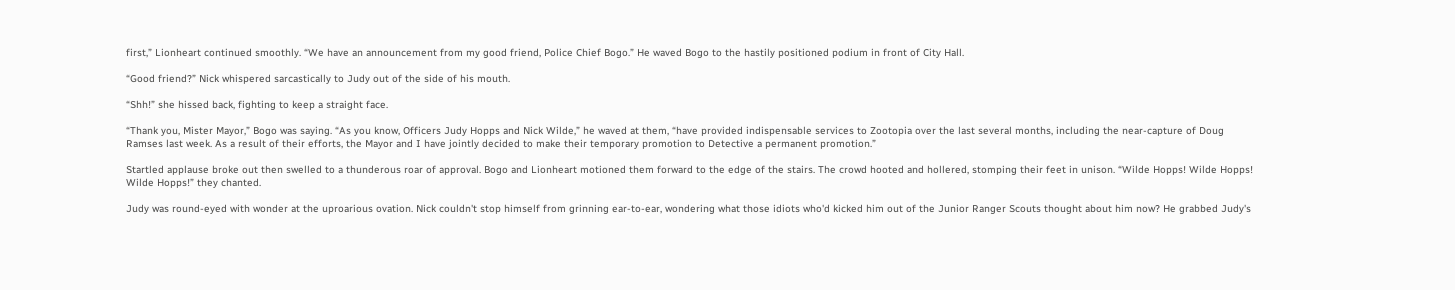first,” Lionheart continued smoothly. “We have an announcement from my good friend, Police Chief Bogo.” He waved Bogo to the hastily positioned podium in front of City Hall.

“Good friend?” Nick whispered sarcastically to Judy out of the side of his mouth.

“Shh!” she hissed back, fighting to keep a straight face.

“Thank you, Mister Mayor,” Bogo was saying. “As you know, Officers Judy Hopps and Nick Wilde,” he waved at them, “have provided indispensable services to Zootopia over the last several months, including the near-capture of Doug Ramses last week. As a result of their efforts, the Mayor and I have jointly decided to make their temporary promotion to Detective a permanent promotion.”

Startled applause broke out then swelled to a thunderous roar of approval. Bogo and Lionheart motioned them forward to the edge of the stairs. The crowd hooted and hollered, stomping their feet in unison. “Wilde Hopps! Wilde Hopps! Wilde Hopps!” they chanted.

Judy was round-eyed with wonder at the uproarious ovation. Nick couldn't stop himself from grinning ear-to-ear, wondering what those idiots who'd kicked him out of the Junior Ranger Scouts thought about him now? He grabbed Judy's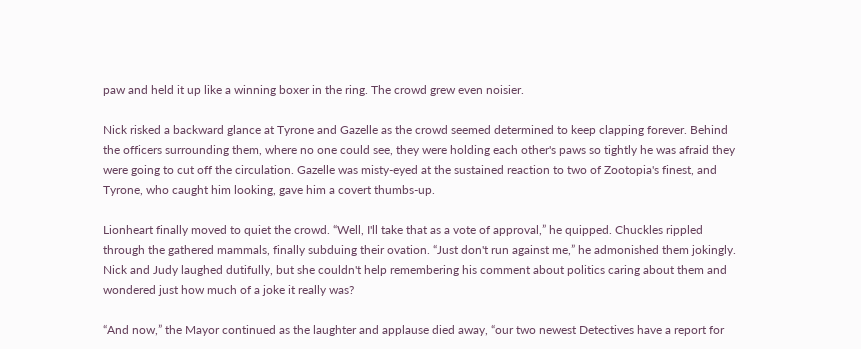paw and held it up like a winning boxer in the ring. The crowd grew even noisier.

Nick risked a backward glance at Tyrone and Gazelle as the crowd seemed determined to keep clapping forever. Behind the officers surrounding them, where no one could see, they were holding each other's paws so tightly he was afraid they were going to cut off the circulation. Gazelle was misty-eyed at the sustained reaction to two of Zootopia's finest, and Tyrone, who caught him looking, gave him a covert thumbs-up.

Lionheart finally moved to quiet the crowd. “Well, I'll take that as a vote of approval,” he quipped. Chuckles rippled through the gathered mammals, finally subduing their ovation. “Just don't run against me,” he admonished them jokingly. Nick and Judy laughed dutifully, but she couldn't help remembering his comment about politics caring about them and wondered just how much of a joke it really was?

“And now,” the Mayor continued as the laughter and applause died away, “our two newest Detectives have a report for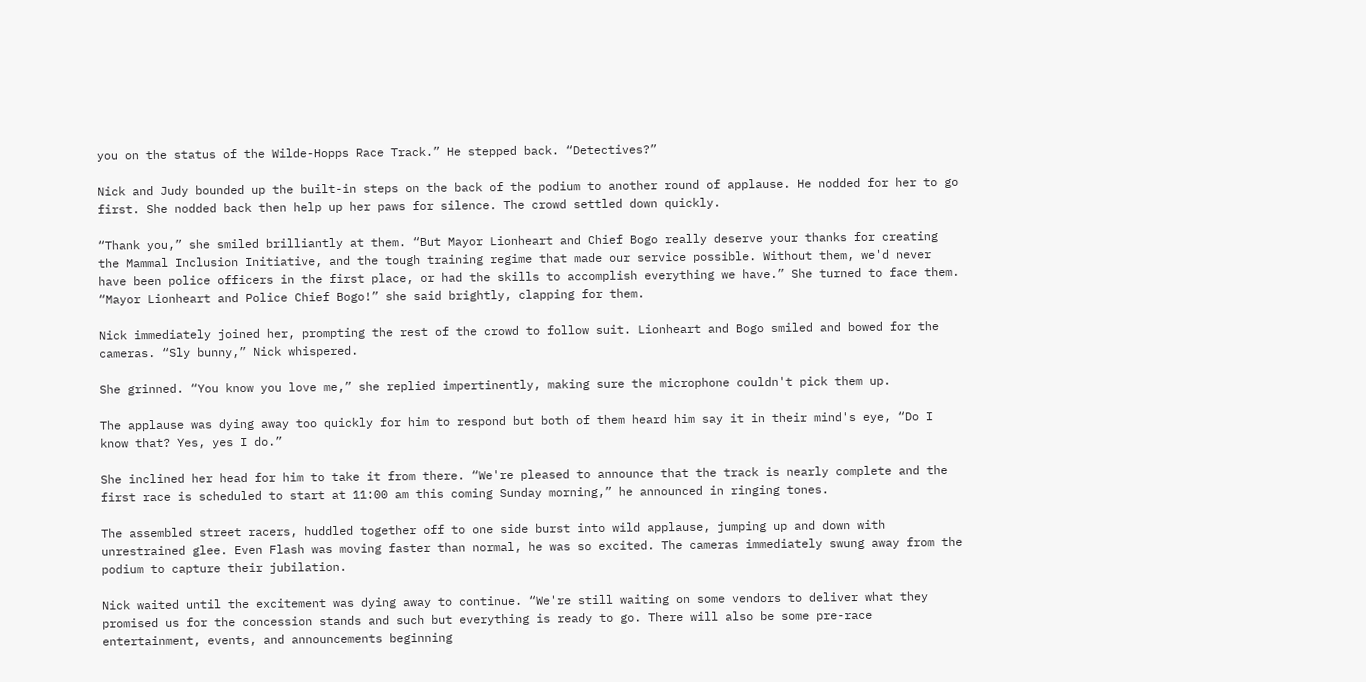you on the status of the Wilde-Hopps Race Track.” He stepped back. “Detectives?”

Nick and Judy bounded up the built-in steps on the back of the podium to another round of applause. He nodded for her to go first. She nodded back then help up her paws for silence. The crowd settled down quickly.

“Thank you,” she smiled brilliantly at them. “But Mayor Lionheart and Chief Bogo really deserve your thanks for creating the Mammal Inclusion Initiative, and the tough training regime that made our service possible. Without them, we'd never have been police officers in the first place, or had the skills to accomplish everything we have.” She turned to face them. “Mayor Lionheart and Police Chief Bogo!” she said brightly, clapping for them.

Nick immediately joined her, prompting the rest of the crowd to follow suit. Lionheart and Bogo smiled and bowed for the cameras. “Sly bunny,” Nick whispered.

She grinned. “You know you love me,” she replied impertinently, making sure the microphone couldn't pick them up.

The applause was dying away too quickly for him to respond but both of them heard him say it in their mind's eye, “Do I know that? Yes, yes I do.”

She inclined her head for him to take it from there. “We're pleased to announce that the track is nearly complete and the first race is scheduled to start at 11:00 am this coming Sunday morning,” he announced in ringing tones.

The assembled street racers, huddled together off to one side burst into wild applause, jumping up and down with unrestrained glee. Even Flash was moving faster than normal, he was so excited. The cameras immediately swung away from the podium to capture their jubilation.

Nick waited until the excitement was dying away to continue. “We're still waiting on some vendors to deliver what they promised us for the concession stands and such but everything is ready to go. There will also be some pre-race entertainment, events, and announcements beginning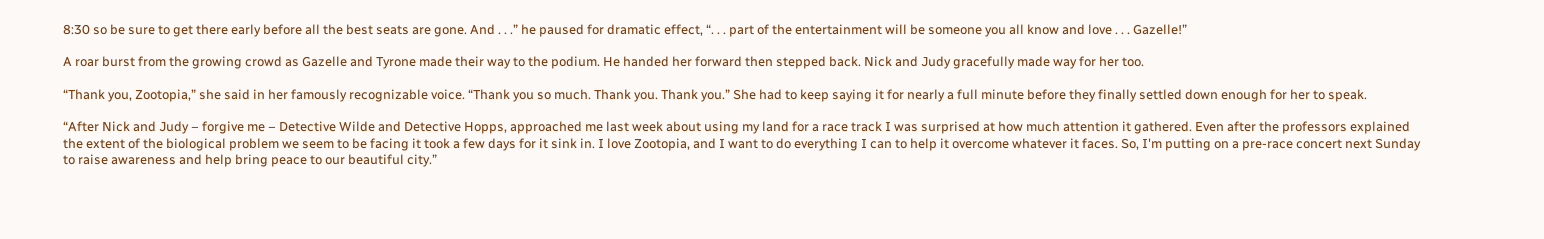8:30 so be sure to get there early before all the best seats are gone. And . . .” he paused for dramatic effect, “. . . part of the entertainment will be someone you all know and love . . . Gazelle!”

A roar burst from the growing crowd as Gazelle and Tyrone made their way to the podium. He handed her forward then stepped back. Nick and Judy gracefully made way for her too.

“Thank you, Zootopia,” she said in her famously recognizable voice. “Thank you so much. Thank you. Thank you.” She had to keep saying it for nearly a full minute before they finally settled down enough for her to speak.

“After Nick and Judy – forgive me – Detective Wilde and Detective Hopps, approached me last week about using my land for a race track I was surprised at how much attention it gathered. Even after the professors explained the extent of the biological problem we seem to be facing it took a few days for it sink in. I love Zootopia, and I want to do everything I can to help it overcome whatever it faces. So, I'm putting on a pre-race concert next Sunday to raise awareness and help bring peace to our beautiful city.”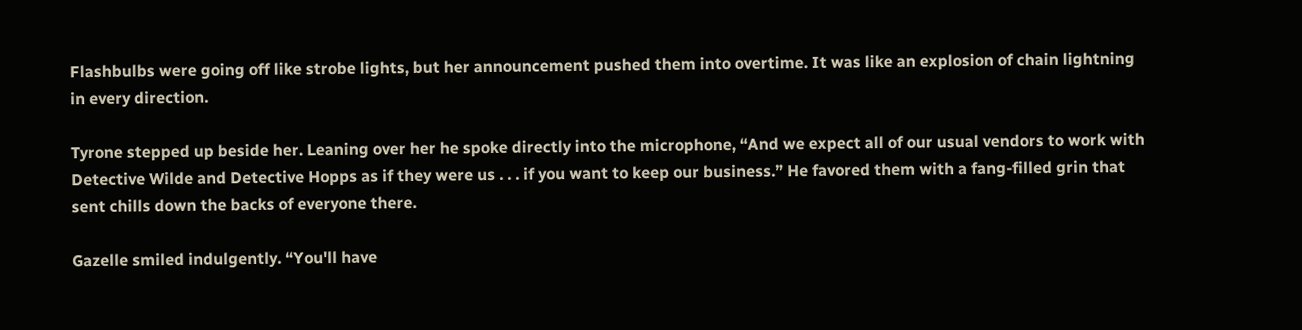Flashbulbs were going off like strobe lights, but her announcement pushed them into overtime. It was like an explosion of chain lightning in every direction.

Tyrone stepped up beside her. Leaning over her he spoke directly into the microphone, “And we expect all of our usual vendors to work with Detective Wilde and Detective Hopps as if they were us . . . if you want to keep our business.” He favored them with a fang-filled grin that sent chills down the backs of everyone there.

Gazelle smiled indulgently. “You'll have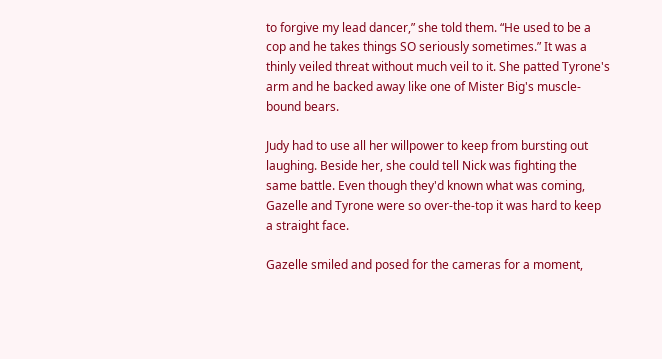to forgive my lead dancer,” she told them. “He used to be a cop and he takes things SO seriously sometimes.” It was a thinly veiled threat without much veil to it. She patted Tyrone's arm and he backed away like one of Mister Big's muscle-bound bears.

Judy had to use all her willpower to keep from bursting out laughing. Beside her, she could tell Nick was fighting the same battle. Even though they'd known what was coming, Gazelle and Tyrone were so over-the-top it was hard to keep a straight face.

Gazelle smiled and posed for the cameras for a moment,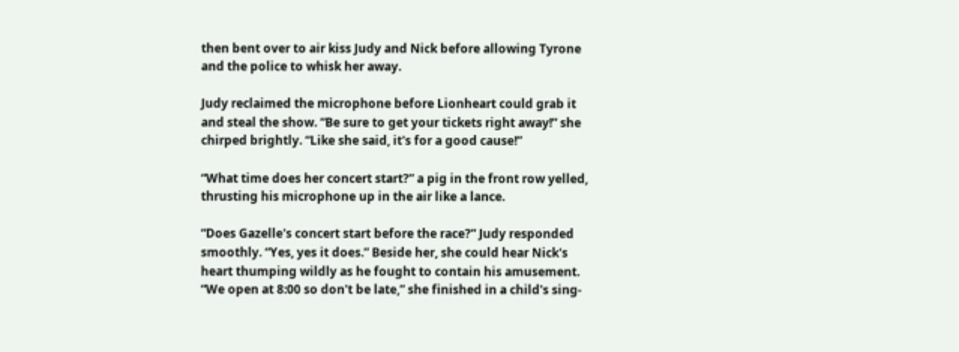then bent over to air kiss Judy and Nick before allowing Tyrone and the police to whisk her away.

Judy reclaimed the microphone before Lionheart could grab it and steal the show. “Be sure to get your tickets right away!” she chirped brightly. “Like she said, it's for a good cause!”

“What time does her concert start?” a pig in the front row yelled, thrusting his microphone up in the air like a lance.

“Does Gazelle's concert start before the race?” Judy responded smoothly. “Yes, yes it does.” Beside her, she could hear Nick's heart thumping wildly as he fought to contain his amusement. “We open at 8:00 so don't be late,” she finished in a child's sing-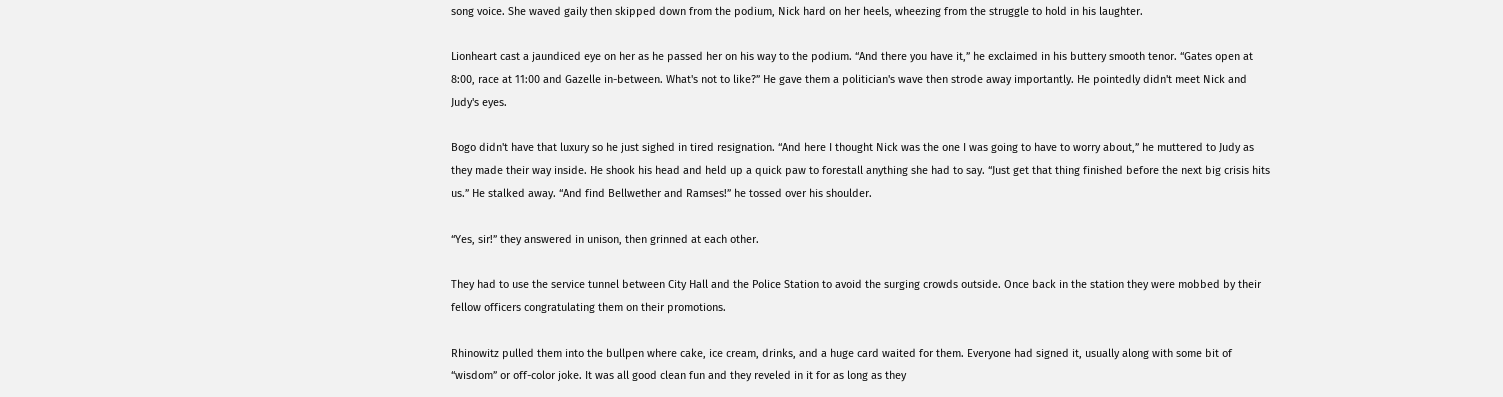song voice. She waved gaily then skipped down from the podium, Nick hard on her heels, wheezing from the struggle to hold in his laughter.

Lionheart cast a jaundiced eye on her as he passed her on his way to the podium. “And there you have it,” he exclaimed in his buttery smooth tenor. “Gates open at 8:00, race at 11:00 and Gazelle in-between. What's not to like?” He gave them a politician's wave then strode away importantly. He pointedly didn't meet Nick and Judy's eyes.

Bogo didn't have that luxury so he just sighed in tired resignation. “And here I thought Nick was the one I was going to have to worry about,” he muttered to Judy as they made their way inside. He shook his head and held up a quick paw to forestall anything she had to say. “Just get that thing finished before the next big crisis hits us.” He stalked away. “And find Bellwether and Ramses!” he tossed over his shoulder.

“Yes, sir!” they answered in unison, then grinned at each other.

They had to use the service tunnel between City Hall and the Police Station to avoid the surging crowds outside. Once back in the station they were mobbed by their fellow officers congratulating them on their promotions.

Rhinowitz pulled them into the bullpen where cake, ice cream, drinks, and a huge card waited for them. Everyone had signed it, usually along with some bit of “wisdom” or off-color joke. It was all good clean fun and they reveled in it for as long as they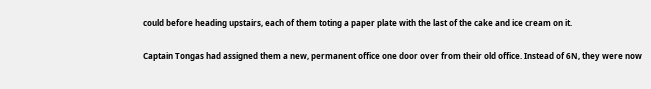could before heading upstairs, each of them toting a paper plate with the last of the cake and ice cream on it.

Captain Tongas had assigned them a new, permanent office one door over from their old office. Instead of 6N, they were now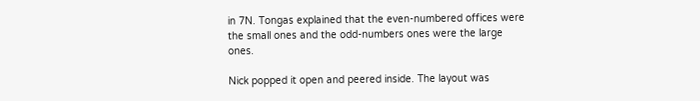in 7N. Tongas explained that the even-numbered offices were the small ones and the odd-numbers ones were the large ones.

Nick popped it open and peered inside. The layout was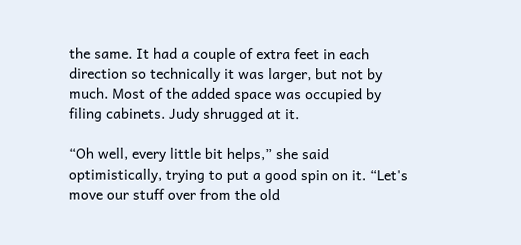the same. It had a couple of extra feet in each direction so technically it was larger, but not by much. Most of the added space was occupied by filing cabinets. Judy shrugged at it.

“Oh well, every little bit helps,” she said optimistically, trying to put a good spin on it. “Let's move our stuff over from the old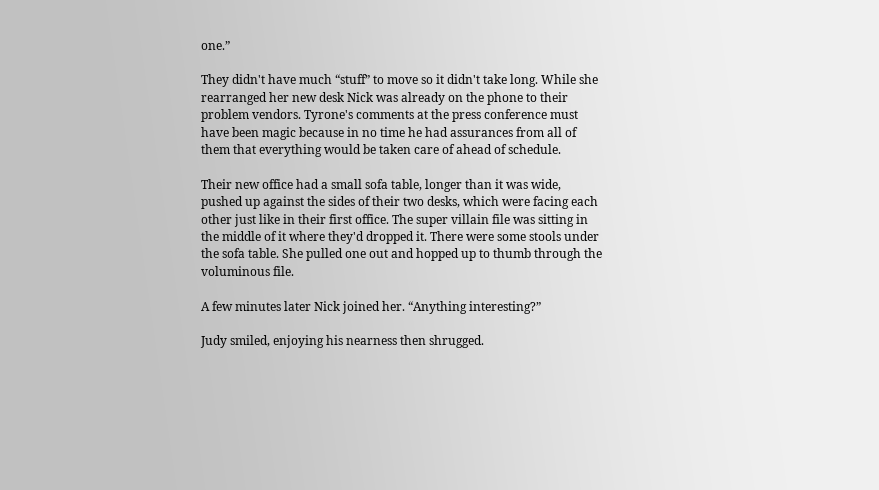one.”

They didn't have much “stuff” to move so it didn't take long. While she rearranged her new desk Nick was already on the phone to their problem vendors. Tyrone's comments at the press conference must have been magic because in no time he had assurances from all of them that everything would be taken care of ahead of schedule.

Their new office had a small sofa table, longer than it was wide, pushed up against the sides of their two desks, which were facing each other just like in their first office. The super villain file was sitting in the middle of it where they'd dropped it. There were some stools under the sofa table. She pulled one out and hopped up to thumb through the voluminous file.

A few minutes later Nick joined her. “Anything interesting?”

Judy smiled, enjoying his nearness then shrugged.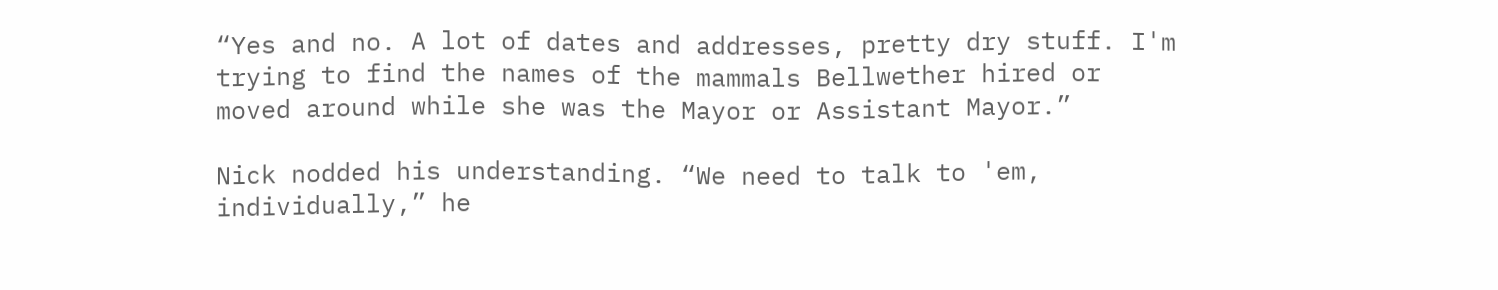“Yes and no. A lot of dates and addresses, pretty dry stuff. I'm trying to find the names of the mammals Bellwether hired or moved around while she was the Mayor or Assistant Mayor.”

Nick nodded his understanding. “We need to talk to 'em, individually,” he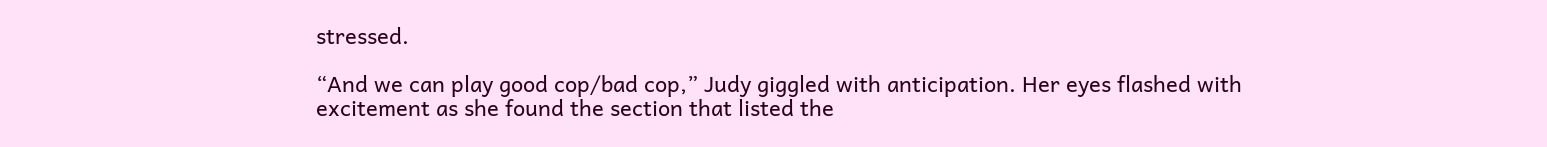stressed.

“And we can play good cop/bad cop,” Judy giggled with anticipation. Her eyes flashed with excitement as she found the section that listed the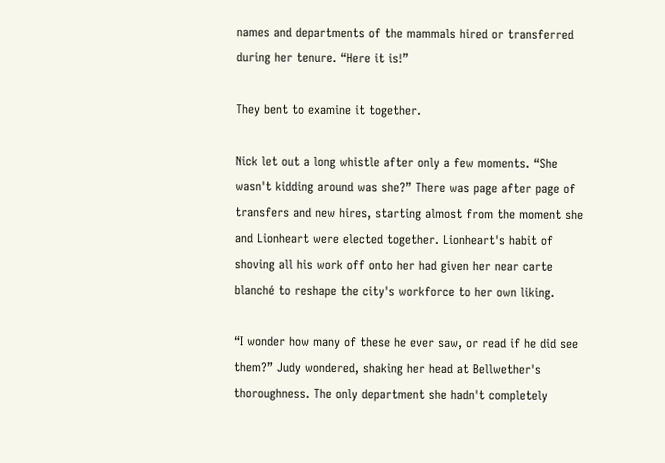names and departments of the mammals hired or transferred during her tenure. “Here it is!”

They bent to examine it together.

Nick let out a long whistle after only a few moments. “She wasn't kidding around was she?” There was page after page of transfers and new hires, starting almost from the moment she and Lionheart were elected together. Lionheart's habit of shoving all his work off onto her had given her near carte blanché to reshape the city's workforce to her own liking.

“I wonder how many of these he ever saw, or read if he did see them?” Judy wondered, shaking her head at Bellwether's thoroughness. The only department she hadn't completely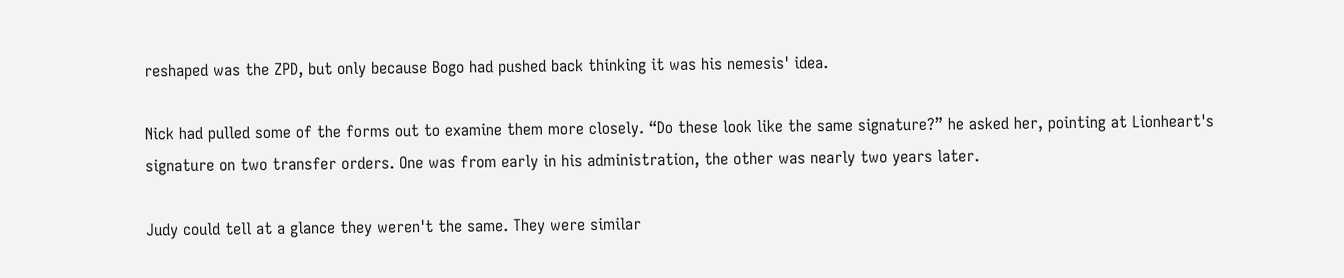reshaped was the ZPD, but only because Bogo had pushed back thinking it was his nemesis' idea.

Nick had pulled some of the forms out to examine them more closely. “Do these look like the same signature?” he asked her, pointing at Lionheart's signature on two transfer orders. One was from early in his administration, the other was nearly two years later.

Judy could tell at a glance they weren't the same. They were similar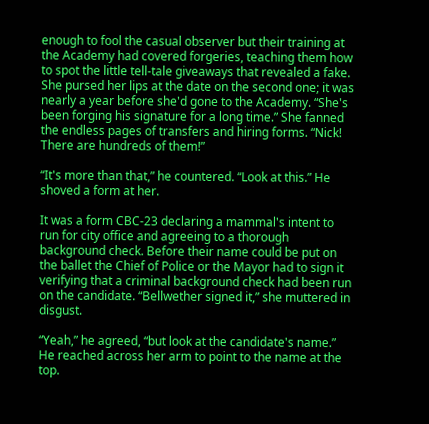enough to fool the casual observer but their training at the Academy had covered forgeries, teaching them how to spot the little tell-tale giveaways that revealed a fake. She pursed her lips at the date on the second one; it was nearly a year before she'd gone to the Academy. “She's been forging his signature for a long time.” She fanned the endless pages of transfers and hiring forms. “Nick! There are hundreds of them!”

“It's more than that,” he countered. “Look at this.” He shoved a form at her.

It was a form CBC-23 declaring a mammal's intent to run for city office and agreeing to a thorough background check. Before their name could be put on the ballet the Chief of Police or the Mayor had to sign it verifying that a criminal background check had been run on the candidate. “Bellwether signed it,” she muttered in disgust.

“Yeah,” he agreed, “but look at the candidate's name.” He reached across her arm to point to the name at the top.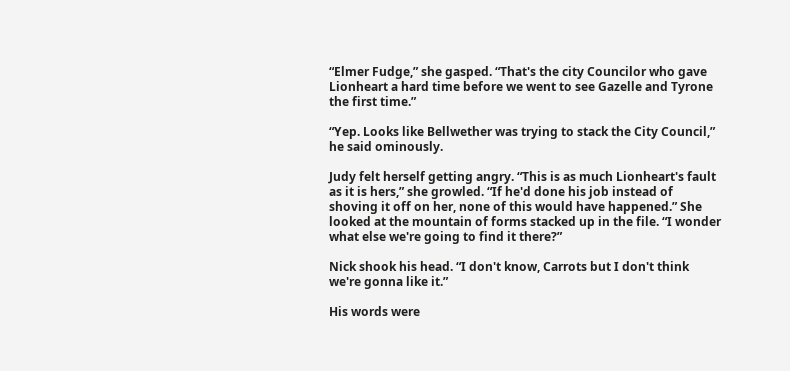“Elmer Fudge,” she gasped. “That's the city Councilor who gave Lionheart a hard time before we went to see Gazelle and Tyrone the first time.”

“Yep. Looks like Bellwether was trying to stack the City Council,” he said ominously.

Judy felt herself getting angry. “This is as much Lionheart's fault as it is hers,” she growled. “If he'd done his job instead of shoving it off on her, none of this would have happened.” She looked at the mountain of forms stacked up in the file. “I wonder what else we're going to find it there?”

Nick shook his head. “I don't know, Carrots but I don't think we're gonna like it.”

His words were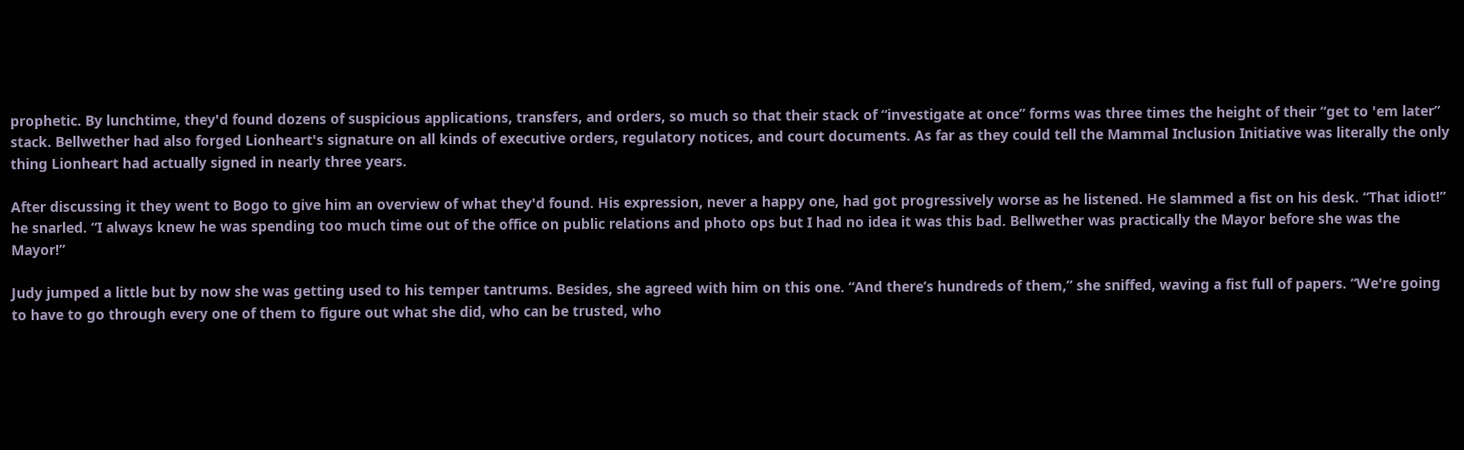prophetic. By lunchtime, they'd found dozens of suspicious applications, transfers, and orders, so much so that their stack of “investigate at once” forms was three times the height of their “get to 'em later” stack. Bellwether had also forged Lionheart's signature on all kinds of executive orders, regulatory notices, and court documents. As far as they could tell the Mammal Inclusion Initiative was literally the only thing Lionheart had actually signed in nearly three years.

After discussing it they went to Bogo to give him an overview of what they'd found. His expression, never a happy one, had got progressively worse as he listened. He slammed a fist on his desk. “That idiot!” he snarled. “I always knew he was spending too much time out of the office on public relations and photo ops but I had no idea it was this bad. Bellwether was practically the Mayor before she was the Mayor!”

Judy jumped a little but by now she was getting used to his temper tantrums. Besides, she agreed with him on this one. “And there’s hundreds of them,” she sniffed, waving a fist full of papers. “We're going to have to go through every one of them to figure out what she did, who can be trusted, who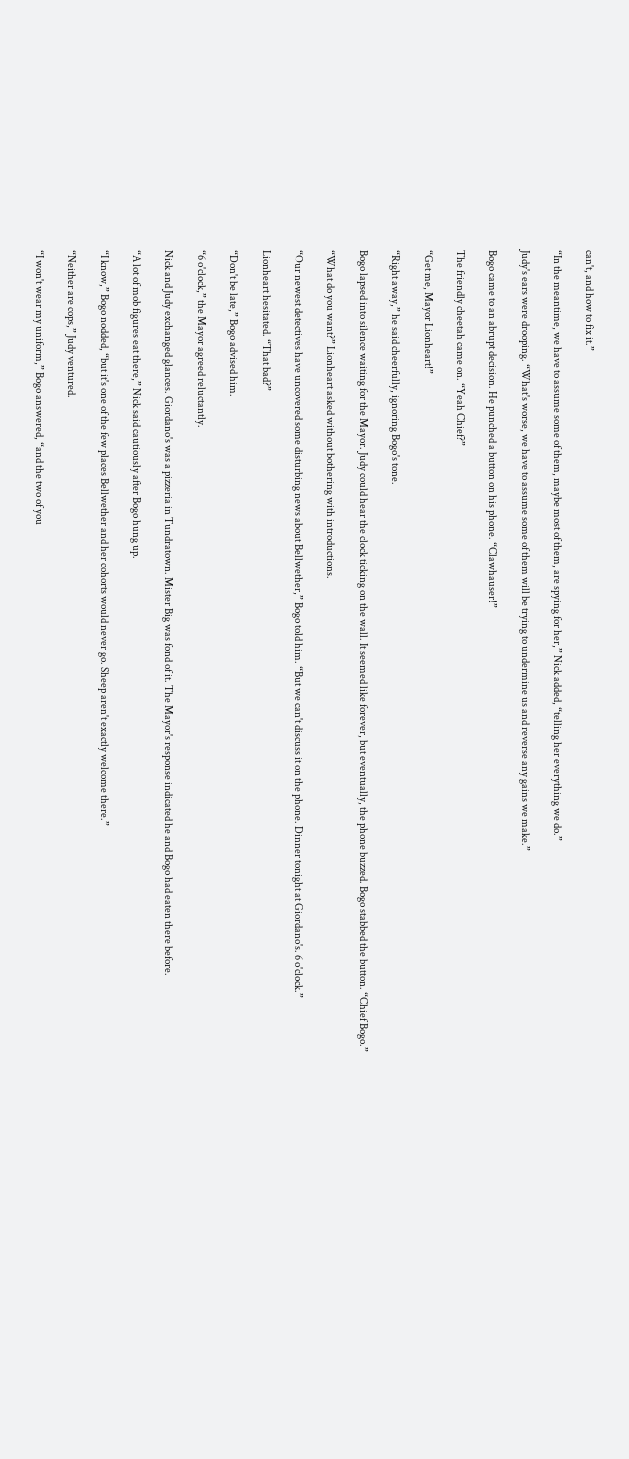can't, and how to fix it.”

“In the meantime, we have to assume some of them, maybe most of them, are spying for her,” Nick added, “telling her everything we do.”

Judy's ears were drooping. “What's worse, we have to assume some of them will be trying to undermine us and reverse any gains we make.”

Bogo came to an abrupt decision. He punched a button on his phone. “Clawhauser!”

The friendly cheetah came on. “Yeah Chief?”

“Get me, Mayor Lionheart!”

“Right away,” he said cheerfully, ignoring Bogo's tone.

Bogo lapsed into silence waiting for the Mayor. Judy could hear the clock ticking on the wall. It seemed like forever, but eventually, the phone buzzed. Bogo stabbed the button. “Chief Bogo.”

“What do you want?” Lionheart asked without bothering with introductions.

“Our newest detectives have uncovered some disturbing news about Bellwether,” Bogo told him. “But we can't discuss it on the phone. Dinner tonight at Giordano's. 6 o'clock.”

Lionheart hesitated. “That bad?”

“Don't be late,” Bogo advised him.

“6 o'clock,” the Mayor agreed reluctantly.

Nick and Judy exchanged glances. Giordano's was a pizzeria in Tundratown. Mister Big was fond of it. The Mayor's response indicated he and Bogo had eaten there before.

“A lot of mob figures eat there,” Nick said cautiously after Bogo hung up.

“I know,” Bogo nodded, “but it's one of the few places Bellwether and her cohorts would never go. Sheep aren't exactly welcome there.”

“Neither are cops,” Judy ventured.

“I won't wear my uniform,” Bogo answered, “and the two of you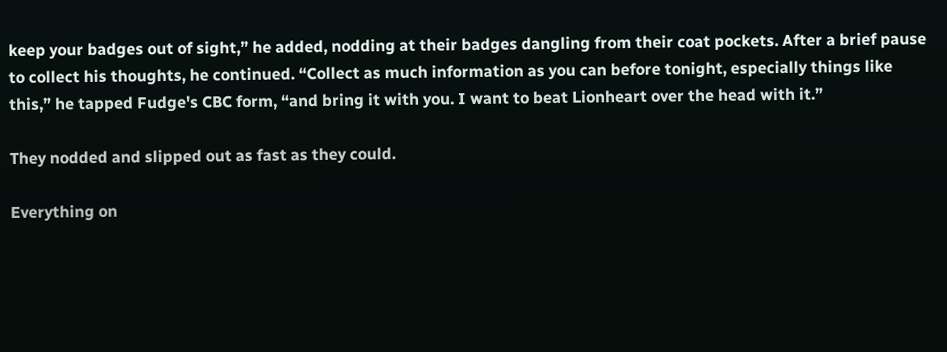keep your badges out of sight,” he added, nodding at their badges dangling from their coat pockets. After a brief pause to collect his thoughts, he continued. “Collect as much information as you can before tonight, especially things like this,” he tapped Fudge's CBC form, “and bring it with you. I want to beat Lionheart over the head with it.”

They nodded and slipped out as fast as they could.

Everything on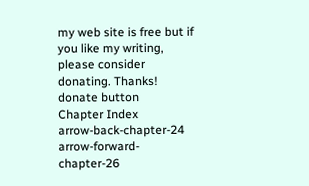my web site is free but if you like my writing, please consider donating. Thanks!
donate button
Chapter Index
arrow-back-chapter-24 arrow-forward-chapter-26